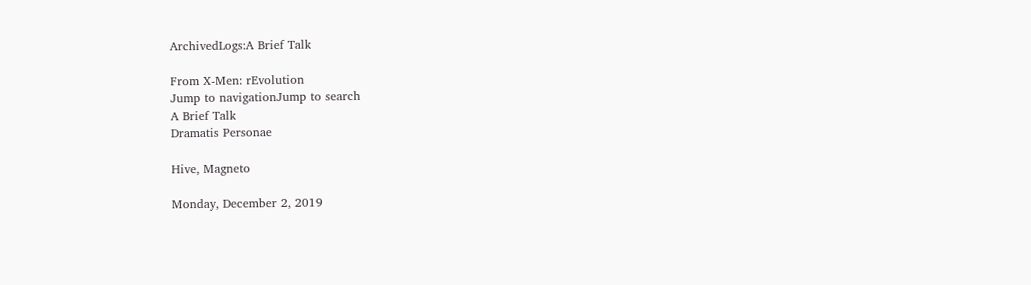ArchivedLogs:A Brief Talk

From X-Men: rEvolution
Jump to navigationJump to search
A Brief Talk
Dramatis Personae

Hive, Magneto

Monday, December 2, 2019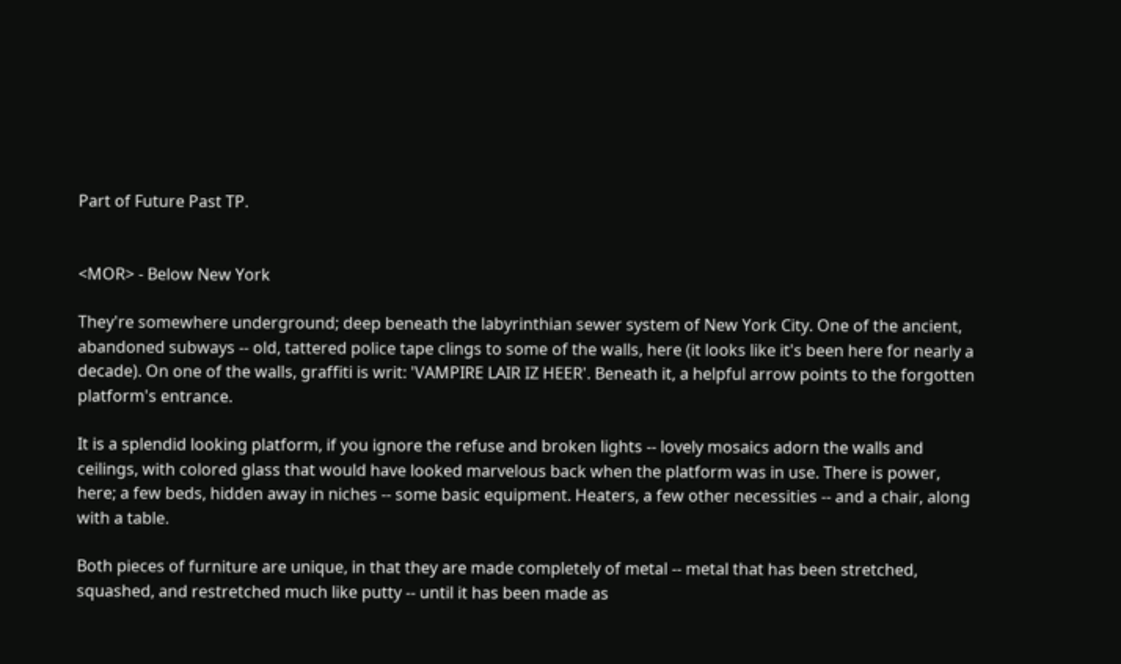Part of Future Past TP.


<MOR> - Below New York

They're somewhere underground; deep beneath the labyrinthian sewer system of New York City. One of the ancient, abandoned subways -- old, tattered police tape clings to some of the walls, here (it looks like it's been here for nearly a decade). On one of the walls, graffiti is writ: 'VAMPIRE LAIR IZ HEER'. Beneath it, a helpful arrow points to the forgotten platform's entrance.

It is a splendid looking platform, if you ignore the refuse and broken lights -- lovely mosaics adorn the walls and ceilings, with colored glass that would have looked marvelous back when the platform was in use. There is power, here; a few beds, hidden away in niches -- some basic equipment. Heaters, a few other necessities -- and a chair, along with a table.

Both pieces of furniture are unique, in that they are made completely of metal -- metal that has been stretched, squashed, and restretched much like putty -- until it has been made as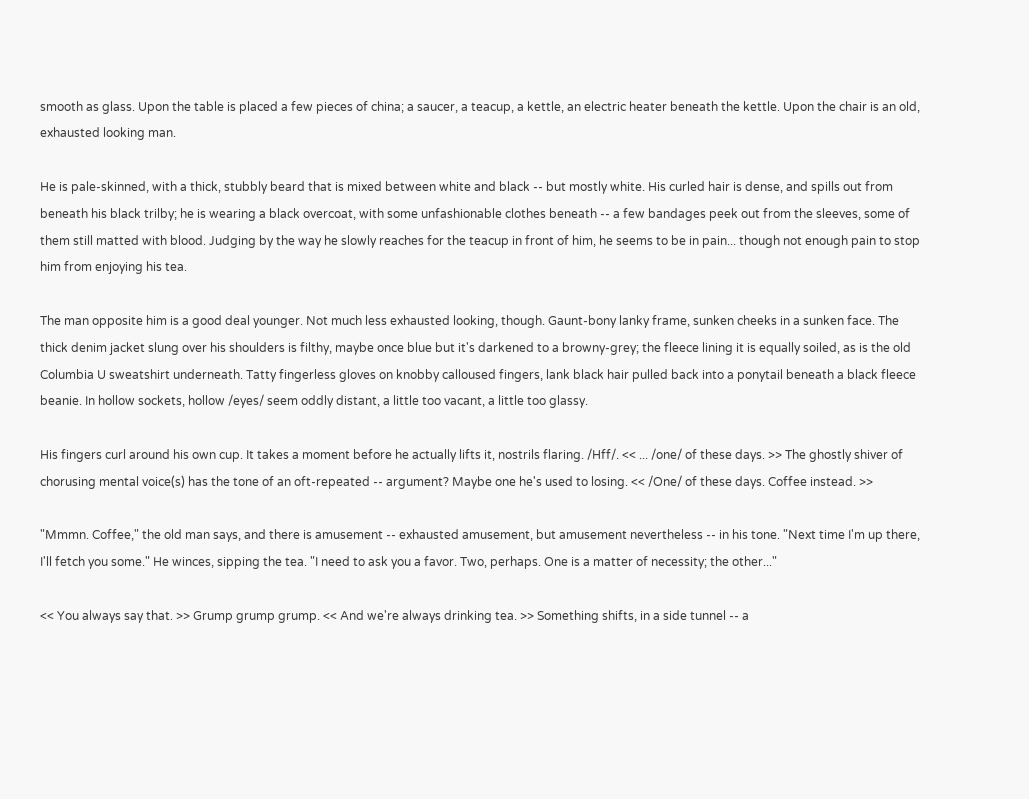smooth as glass. Upon the table is placed a few pieces of china; a saucer, a teacup, a kettle, an electric heater beneath the kettle. Upon the chair is an old, exhausted looking man.

He is pale-skinned, with a thick, stubbly beard that is mixed between white and black -- but mostly white. His curled hair is dense, and spills out from beneath his black trilby; he is wearing a black overcoat, with some unfashionable clothes beneath -- a few bandages peek out from the sleeves, some of them still matted with blood. Judging by the way he slowly reaches for the teacup in front of him, he seems to be in pain... though not enough pain to stop him from enjoying his tea.

The man opposite him is a good deal younger. Not much less exhausted looking, though. Gaunt-bony lanky frame, sunken cheeks in a sunken face. The thick denim jacket slung over his shoulders is filthy, maybe once blue but it's darkened to a browny-grey; the fleece lining it is equally soiled, as is the old Columbia U sweatshirt underneath. Tatty fingerless gloves on knobby calloused fingers, lank black hair pulled back into a ponytail beneath a black fleece beanie. In hollow sockets, hollow /eyes/ seem oddly distant, a little too vacant, a little too glassy.

His fingers curl around his own cup. It takes a moment before he actually lifts it, nostrils flaring. /Hff/. << ... /one/ of these days. >> The ghostly shiver of chorusing mental voice(s) has the tone of an oft-repeated -- argument? Maybe one he's used to losing. << /One/ of these days. Coffee instead. >>

"Mmmn. Coffee," the old man says, and there is amusement -- exhausted amusement, but amusement nevertheless -- in his tone. "Next time I'm up there, I'll fetch you some." He winces, sipping the tea. "I need to ask you a favor. Two, perhaps. One is a matter of necessity; the other..."

<< You always say that. >> Grump grump grump. << And we're always drinking tea. >> Something shifts, in a side tunnel -- a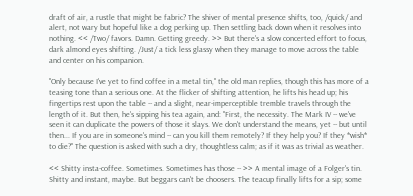draft of air, a rustle that might be fabric? The shiver of mental presence shifts, too, /quick/ and alert, not wary but hopeful like a dog perking up. Then settling back down when it resolves into nothing. << /Two/ favors. Damn. Getting greedy. >> But there's a slow concerted effort to focus, dark almond eyes shifting. /Just/ a tick less glassy when they manage to move across the table and center on his companion.

"Only because I've yet to find coffee in a metal tin," the old man replies, though this has more of a teasing tone than a serious one. At the flicker of shifting attention, he lifts his head up; his fingertips rest upon the table -- and a slight, near-imperceptible tremble travels through the length of it. But then, he's sipping his tea again, and: "First, the necessity. The Mark IV -- we've seen it can duplicate the powers of those it slays. We don't understand the means, yet -- but until then... If you are in someone's mind -- can you kill them remotely? If they help you? If they *wish* to die?" The question is asked with such a dry, thoughtless calm; as if it was as trivial as weather.

<< Shitty insta-coffee. Sometimes. Sometimes has those -- >> A mental image of a Folger's tin. Shitty and instant, maybe. But beggars can't be choosers. The teacup finally lifts for a sip; some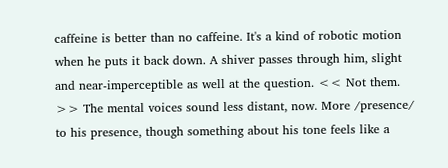caffeine is better than no caffeine. It's a kind of robotic motion when he puts it back down. A shiver passes through him, slight and near-imperceptible as well at the question. << Not them. >> The mental voices sound less distant, now. More /presence/ to his presence, though something about his tone feels like a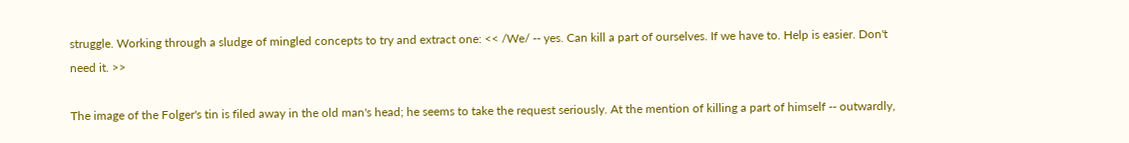struggle. Working through a sludge of mingled concepts to try and extract one: << /We/ -- yes. Can kill a part of ourselves. If we have to. Help is easier. Don't need it. >>

The image of the Folger's tin is filed away in the old man's head; he seems to take the request seriously. At the mention of killing a part of himself -- outwardly,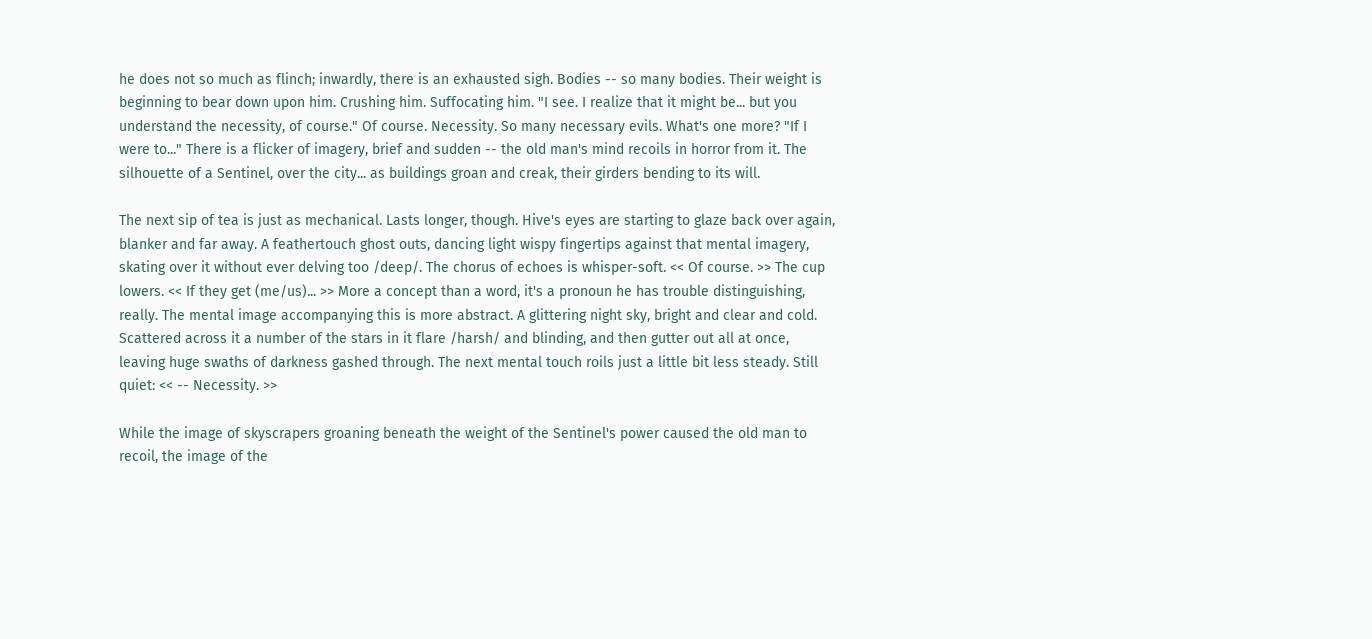he does not so much as flinch; inwardly, there is an exhausted sigh. Bodies -- so many bodies. Their weight is beginning to bear down upon him. Crushing him. Suffocating him. "I see. I realize that it might be... but you understand the necessity, of course." Of course. Necessity. So many necessary evils. What's one more? "If I were to..." There is a flicker of imagery, brief and sudden -- the old man's mind recoils in horror from it. The silhouette of a Sentinel, over the city... as buildings groan and creak, their girders bending to its will.

The next sip of tea is just as mechanical. Lasts longer, though. Hive's eyes are starting to glaze back over again, blanker and far away. A feathertouch ghost outs, dancing light wispy fingertips against that mental imagery, skating over it without ever delving too /deep/. The chorus of echoes is whisper-soft. << Of course. >> The cup lowers. << If they get (me/us)... >> More a concept than a word, it's a pronoun he has trouble distinguishing, really. The mental image accompanying this is more abstract. A glittering night sky, bright and clear and cold. Scattered across it a number of the stars in it flare /harsh/ and blinding, and then gutter out all at once, leaving huge swaths of darkness gashed through. The next mental touch roils just a little bit less steady. Still quiet: << -- Necessity. >>

While the image of skyscrapers groaning beneath the weight of the Sentinel's power caused the old man to recoil, the image of the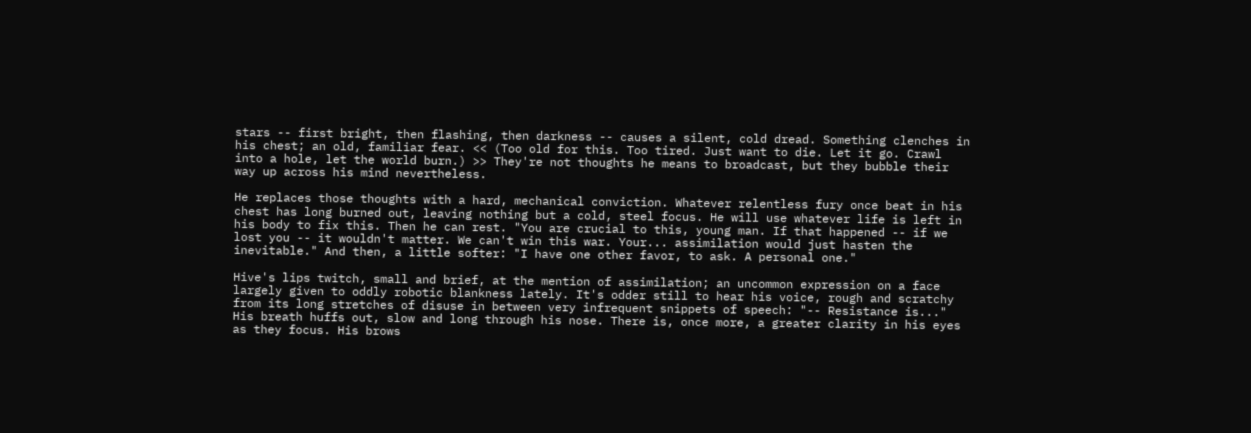stars -- first bright, then flashing, then darkness -- causes a silent, cold dread. Something clenches in his chest; an old, familiar fear. << (Too old for this. Too tired. Just want to die. Let it go. Crawl into a hole, let the world burn.) >> They're not thoughts he means to broadcast, but they bubble their way up across his mind nevertheless.

He replaces those thoughts with a hard, mechanical conviction. Whatever relentless fury once beat in his chest has long burned out, leaving nothing but a cold, steel focus. He will use whatever life is left in his body to fix this. Then he can rest. "You are crucial to this, young man. If that happened -- if we lost you -- it wouldn't matter. We can't win this war. Your... assimilation would just hasten the inevitable." And then, a little softer: "I have one other favor, to ask. A personal one."

Hive's lips twitch, small and brief, at the mention of assimilation; an uncommon expression on a face largely given to oddly robotic blankness lately. It's odder still to hear his voice, rough and scratchy from its long stretches of disuse in between very infrequent snippets of speech: "-- Resistance is..." His breath huffs out, slow and long through his nose. There is, once more, a greater clarity in his eyes as they focus. His brows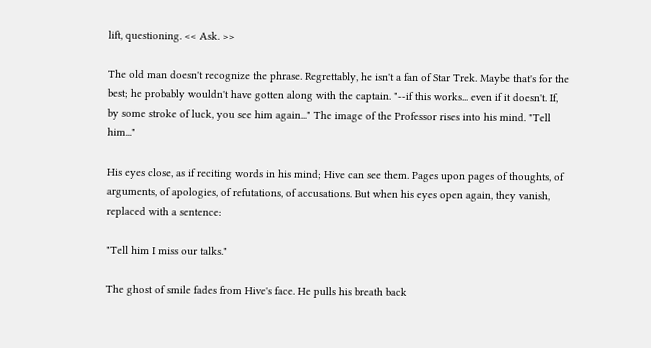lift, questioning. << Ask. >>

The old man doesn't recognize the phrase. Regrettably, he isn't a fan of Star Trek. Maybe that's for the best; he probably wouldn't have gotten along with the captain. "--if this works... even if it doesn't. If, by some stroke of luck, you see him again..." The image of the Professor rises into his mind. "Tell him..."

His eyes close, as if reciting words in his mind; Hive can see them. Pages upon pages of thoughts, of arguments, of apologies, of refutations, of accusations. But when his eyes open again, they vanish, replaced with a sentence:

"Tell him I miss our talks."

The ghost of smile fades from Hive's face. He pulls his breath back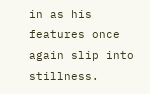in as his features once again slip into stillness.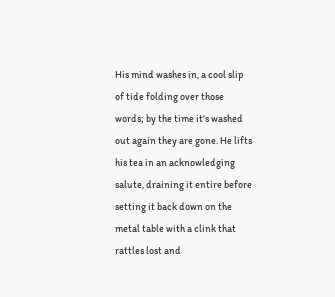His mind washes in, a cool slip of tide folding over those words; by the time it's washed out again they are gone. He lifts his tea in an acknowledging salute, draining it entire before setting it back down on the metal table with a clink that rattles lost and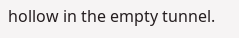hollow in the empty tunnel.